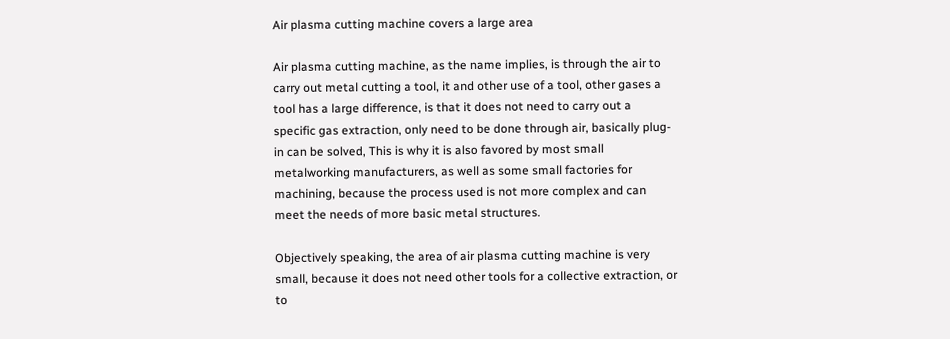Air plasma cutting machine covers a large area

Air plasma cutting machine, as the name implies, is through the air to carry out metal cutting a tool, it and other use of a tool, other gases a tool has a large difference, is that it does not need to carry out a specific gas extraction, only need to be done through air, basically plug-in can be solved, This is why it is also favored by most small metalworking manufacturers, as well as some small factories for machining, because the process used is not more complex and can meet the needs of more basic metal structures.

Objectively speaking, the area of air plasma cutting machine is very small, because it does not need other tools for a collective extraction, or to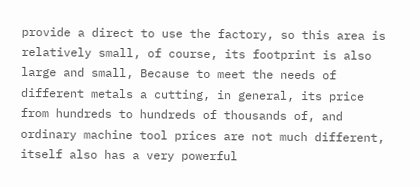provide a direct to use the factory, so this area is relatively small, of course, its footprint is also large and small, Because to meet the needs of different metals a cutting, in general, its price from hundreds to hundreds of thousands of, and ordinary machine tool prices are not much different, itself also has a very powerful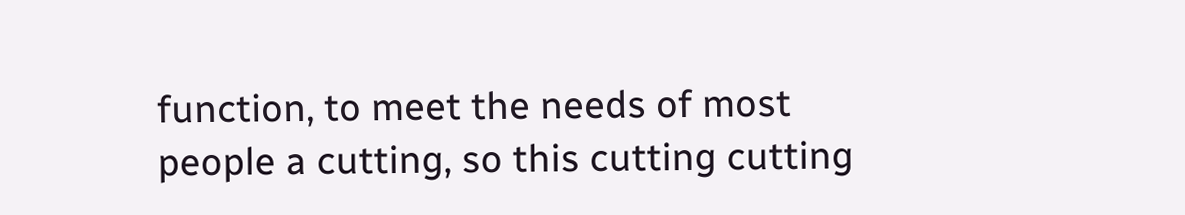function, to meet the needs of most people a cutting, so this cutting cutting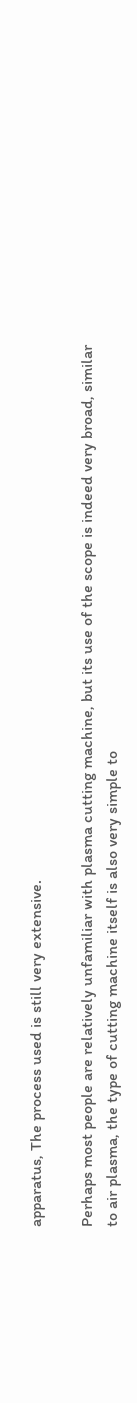apparatus, The process used is still very extensive.

Perhaps most people are relatively unfamiliar with plasma cutting machine, but its use of the scope is indeed very broad, similar to air plasma, the type of cutting machine itself is also very simple to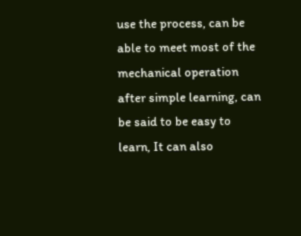use the process, can be able to meet most of the mechanical operation after simple learning, can be said to be easy to learn, It can also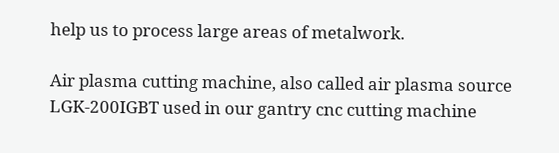help us to process large areas of metalwork.

Air plasma cutting machine, also called air plasma source LGK-200IGBT used in our gantry cnc cutting machine